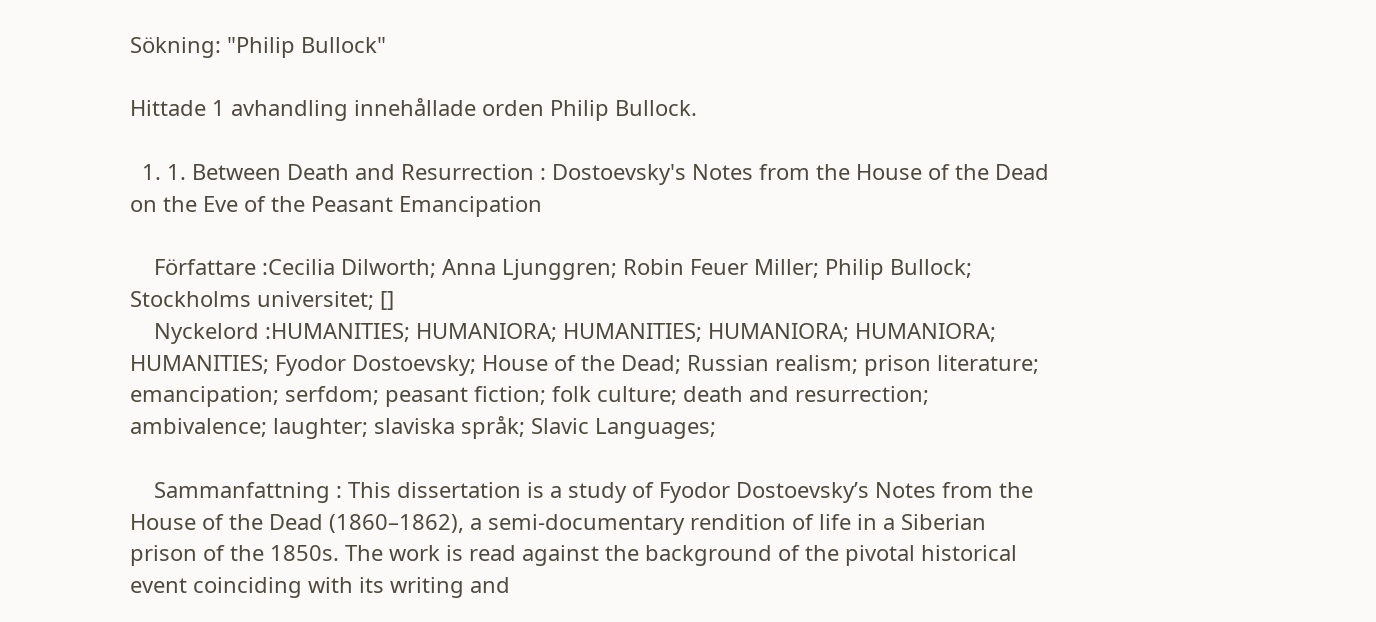Sökning: "Philip Bullock"

Hittade 1 avhandling innehållade orden Philip Bullock.

  1. 1. Between Death and Resurrection : Dostoevsky's Notes from the House of the Dead on the Eve of the Peasant Emancipation

    Författare :Cecilia Dilworth; Anna Ljunggren; Robin Feuer Miller; Philip Bullock; Stockholms universitet; []
    Nyckelord :HUMANITIES; HUMANIORA; HUMANITIES; HUMANIORA; HUMANIORA; HUMANITIES; Fyodor Dostoevsky; House of the Dead; Russian realism; prison literature; emancipation; serfdom; peasant fiction; folk culture; death and resurrection; ambivalence; laughter; slaviska språk; Slavic Languages;

    Sammanfattning : This dissertation is a study of Fyodor Dostoevsky’s Notes from the House of the Dead (1860–1862), a semi-documentary rendition of life in a Siberian prison of the 1850s. The work is read against the background of the pivotal historical event coinciding with its writing and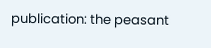publication: the peasant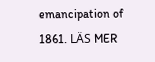emancipation of 1861. LÄS MER